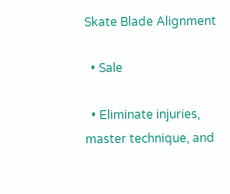Skate Blade Alignment

  • Sale

  • Eliminate injuries, master technique, and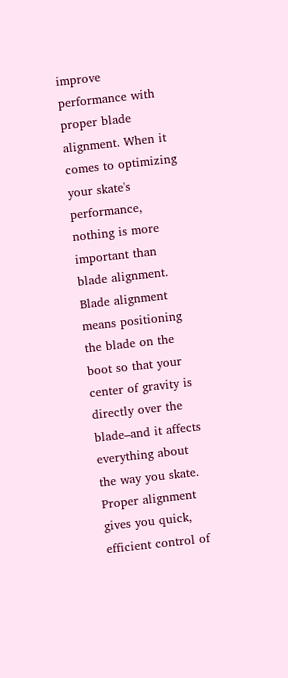improve performance with proper blade alignment. When it comes to optimizing your skate's performance, nothing is more important than blade alignment. Blade alignment means positioning the blade on the boot so that your center of gravity is directly over the blade–and it affects everything about the way you skate. Proper alignment gives you quick, efficient control of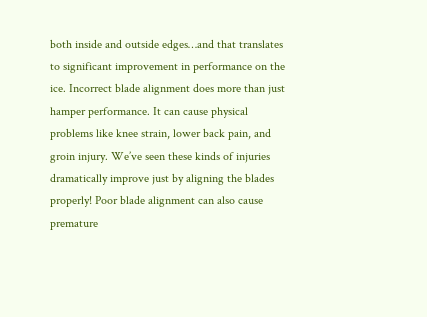both inside and outside edges…and that translates to significant improvement in performance on the ice. Incorrect blade alignment does more than just hamper performance. It can cause physical problems like knee strain, lower back pain, and groin injury. We’ve seen these kinds of injuries dramatically improve just by aligning the blades properly! Poor blade alignment can also cause premature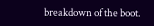breakdown of the boot.